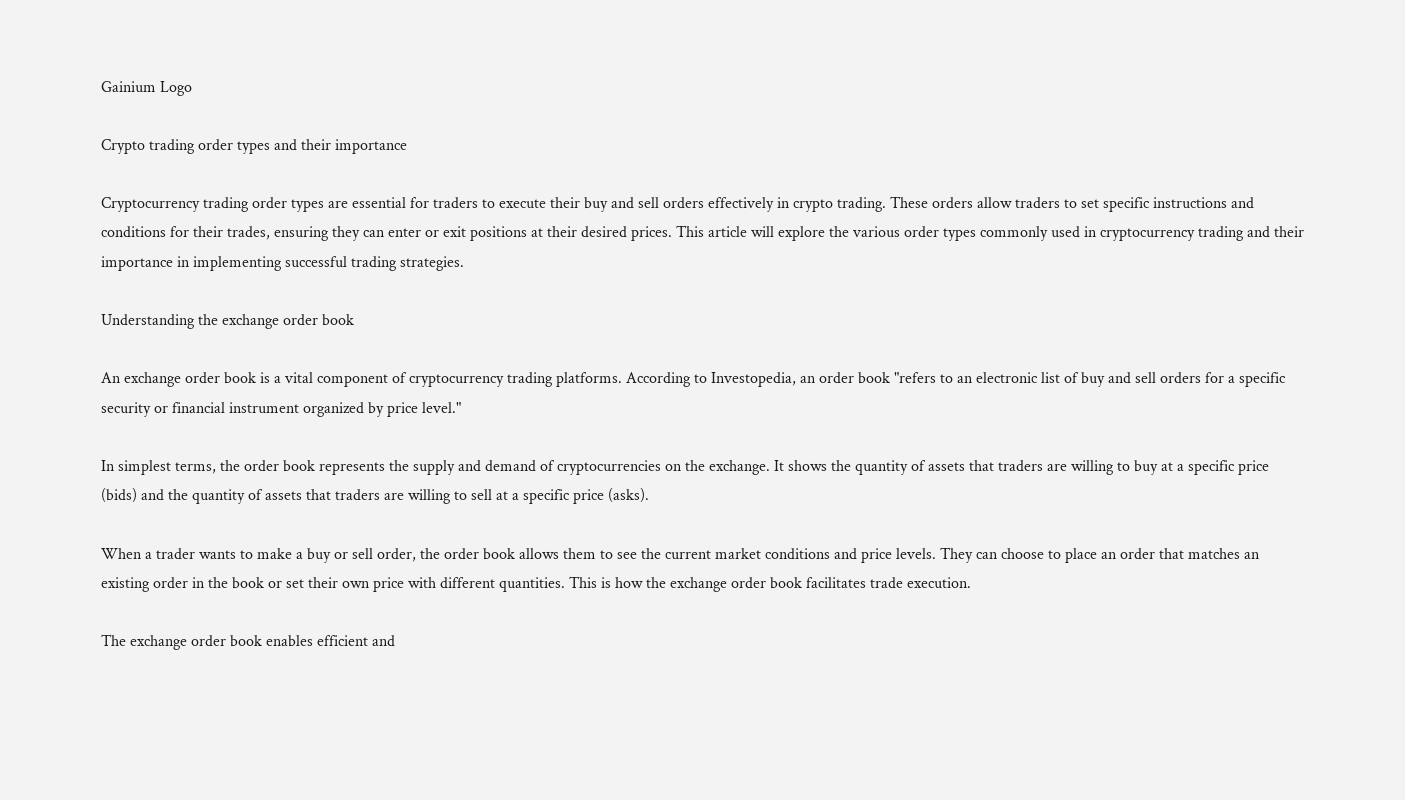Gainium Logo

Crypto trading order types and their importance

Cryptocurrency trading order types are essential for traders to execute their buy and sell orders effectively in crypto trading. These orders allow traders to set specific instructions and conditions for their trades, ensuring they can enter or exit positions at their desired prices. This article will explore the various order types commonly used in cryptocurrency trading and their importance in implementing successful trading strategies.

Understanding the exchange order book

An exchange order book is a vital component of cryptocurrency trading platforms. According to Investopedia, an order book "refers to an electronic list of buy and sell orders for a specific security or financial instrument organized by price level."

In simplest terms, the order book represents the supply and demand of cryptocurrencies on the exchange. It shows the quantity of assets that traders are willing to buy at a specific price (bids) and the quantity of assets that traders are willing to sell at a specific price (asks).

When a trader wants to make a buy or sell order, the order book allows them to see the current market conditions and price levels. They can choose to place an order that matches an existing order in the book or set their own price with different quantities. This is how the exchange order book facilitates trade execution.

The exchange order book enables efficient and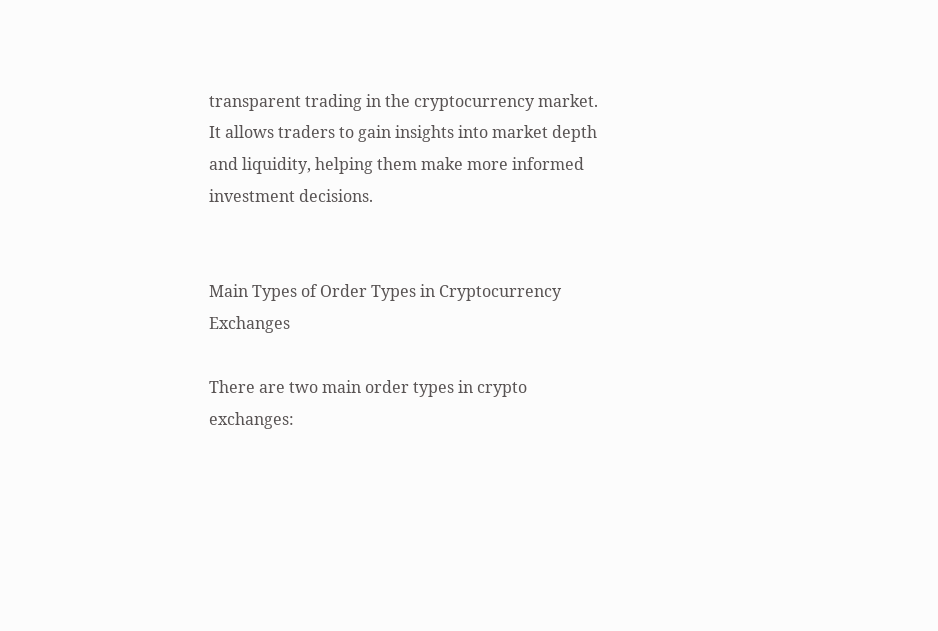transparent trading in the cryptocurrency market. It allows traders to gain insights into market depth and liquidity, helping them make more informed investment decisions.


Main Types of Order Types in Cryptocurrency Exchanges

There are two main order types in crypto exchanges: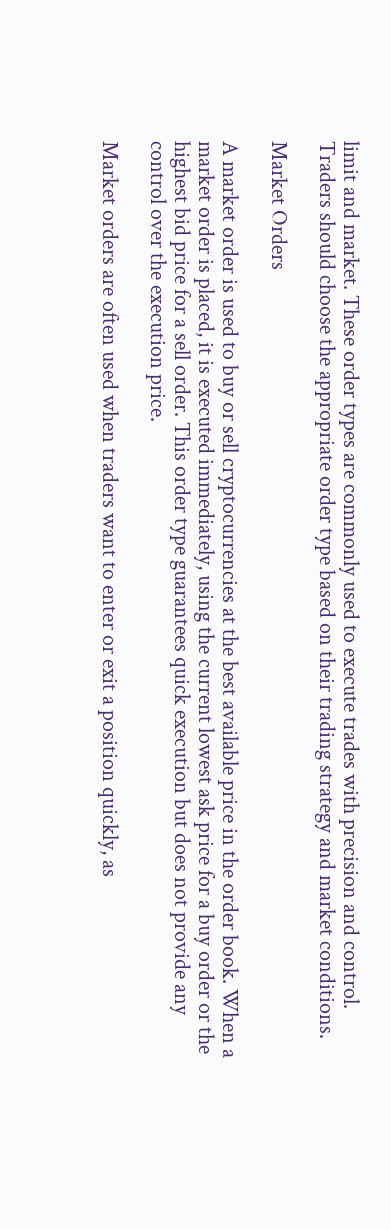limit and market. These order types are commonly used to execute trades with precision and control. Traders should choose the appropriate order type based on their trading strategy and market conditions.

Market Orders

A market order is used to buy or sell cryptocurrencies at the best available price in the order book. When a market order is placed, it is executed immediately, using the current lowest ask price for a buy order or the highest bid price for a sell order. This order type guarantees quick execution but does not provide any control over the execution price.

Market orders are often used when traders want to enter or exit a position quickly, as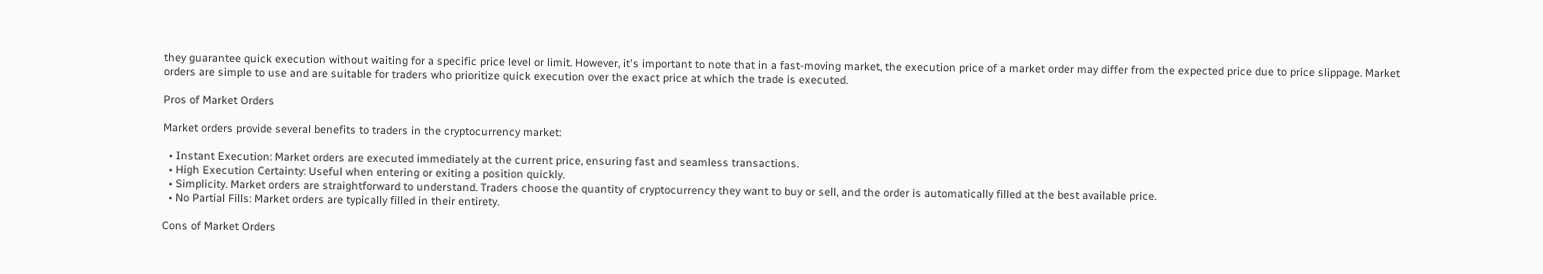they guarantee quick execution without waiting for a specific price level or limit. However, it's important to note that in a fast-moving market, the execution price of a market order may differ from the expected price due to price slippage. Market orders are simple to use and are suitable for traders who prioritize quick execution over the exact price at which the trade is executed.

Pros of Market Orders

Market orders provide several benefits to traders in the cryptocurrency market:

  • Instant Execution: Market orders are executed immediately at the current price, ensuring fast and seamless transactions.
  • High Execution Certainty: Useful when entering or exiting a position quickly.
  • Simplicity. Market orders are straightforward to understand. Traders choose the quantity of cryptocurrency they want to buy or sell, and the order is automatically filled at the best available price.
  • No Partial Fills: Market orders are typically filled in their entirety.

Cons of Market Orders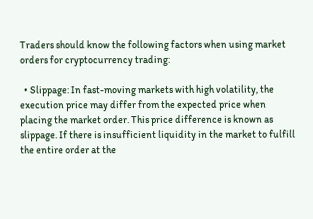Traders should know the following factors when using market orders for cryptocurrency trading:

  • Slippage: In fast-moving markets with high volatility, the execution price may differ from the expected price when placing the market order. This price difference is known as slippage. If there is insufficient liquidity in the market to fulfill the entire order at the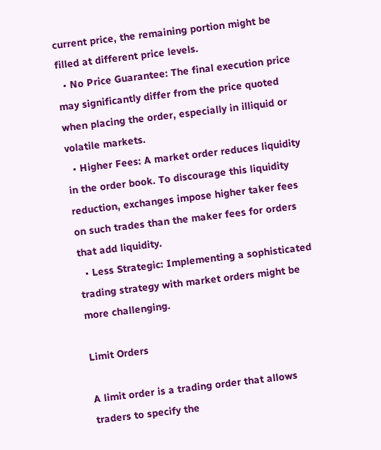current price, the remaining portion might be filled at different price levels.
  • No Price Guarantee: The final execution price may significantly differ from the price quoted when placing the order, especially in illiquid or volatile markets.
  • Higher Fees: A market order reduces liquidity in the order book. To discourage this liquidity reduction, exchanges impose higher taker fees on such trades than the maker fees for orders that add liquidity.
  • Less Strategic: Implementing a sophisticated trading strategy with market orders might be more challenging.

Limit Orders

A limit order is a trading order that allows traders to specify the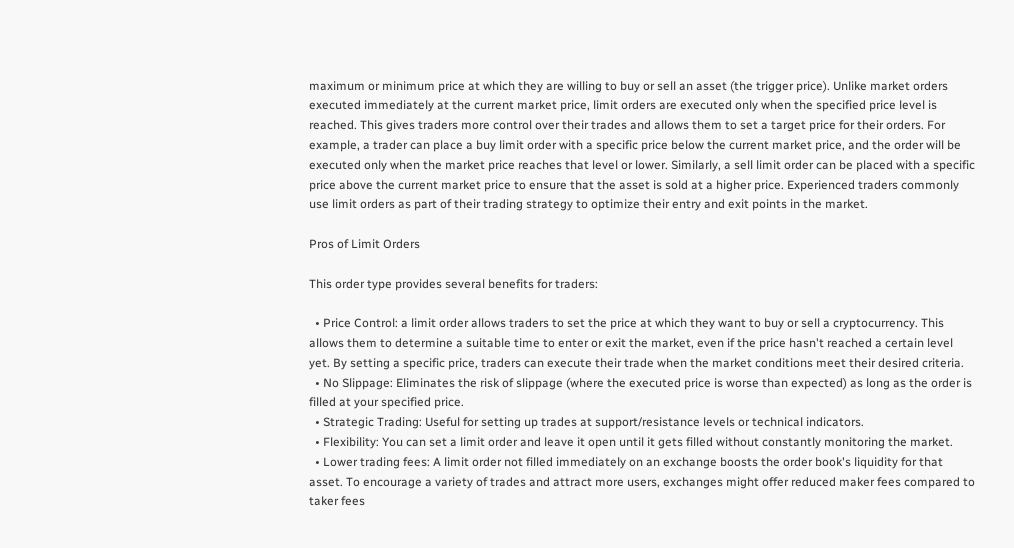maximum or minimum price at which they are willing to buy or sell an asset (the trigger price). Unlike market orders executed immediately at the current market price, limit orders are executed only when the specified price level is reached. This gives traders more control over their trades and allows them to set a target price for their orders. For example, a trader can place a buy limit order with a specific price below the current market price, and the order will be executed only when the market price reaches that level or lower. Similarly, a sell limit order can be placed with a specific price above the current market price to ensure that the asset is sold at a higher price. Experienced traders commonly use limit orders as part of their trading strategy to optimize their entry and exit points in the market.

Pros of Limit Orders

This order type provides several benefits for traders:

  • Price Control: a limit order allows traders to set the price at which they want to buy or sell a cryptocurrency. This allows them to determine a suitable time to enter or exit the market, even if the price hasn't reached a certain level yet. By setting a specific price, traders can execute their trade when the market conditions meet their desired criteria.
  • No Slippage: Eliminates the risk of slippage (where the executed price is worse than expected) as long as the order is filled at your specified price.
  • Strategic Trading: Useful for setting up trades at support/resistance levels or technical indicators.
  • Flexibility: You can set a limit order and leave it open until it gets filled without constantly monitoring the market.
  • Lower trading fees: A limit order not filled immediately on an exchange boosts the order book's liquidity for that asset. To encourage a variety of trades and attract more users, exchanges might offer reduced maker fees compared to taker fees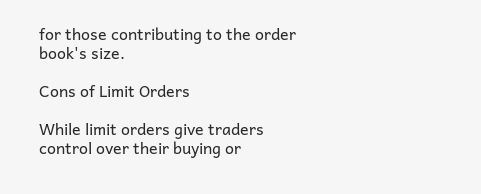for those contributing to the order book's size.

Cons of Limit Orders

While limit orders give traders control over their buying or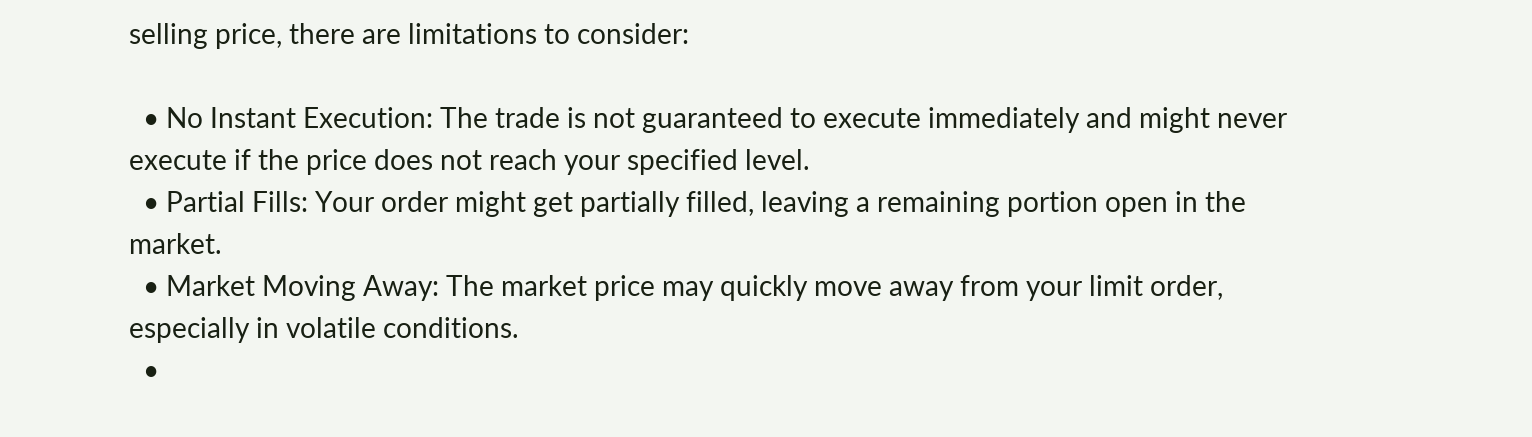selling price, there are limitations to consider:

  • No Instant Execution: The trade is not guaranteed to execute immediately and might never execute if the price does not reach your specified level.
  • Partial Fills: Your order might get partially filled, leaving a remaining portion open in the market.
  • Market Moving Away: The market price may quickly move away from your limit order, especially in volatile conditions.
  •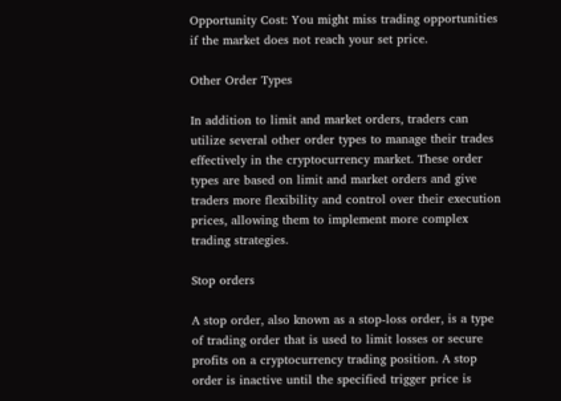Opportunity Cost: You might miss trading opportunities if the market does not reach your set price.

Other Order Types

In addition to limit and market orders, traders can utilize several other order types to manage their trades effectively in the cryptocurrency market. These order types are based on limit and market orders and give traders more flexibility and control over their execution prices, allowing them to implement more complex trading strategies.

Stop orders

A stop order, also known as a stop-loss order, is a type of trading order that is used to limit losses or secure profits on a cryptocurrency trading position. A stop order is inactive until the specified trigger price is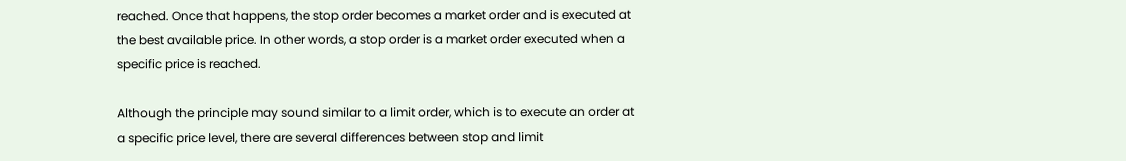reached. Once that happens, the stop order becomes a market order and is executed at the best available price. In other words, a stop order is a market order executed when a specific price is reached.

Although the principle may sound similar to a limit order, which is to execute an order at a specific price level, there are several differences between stop and limit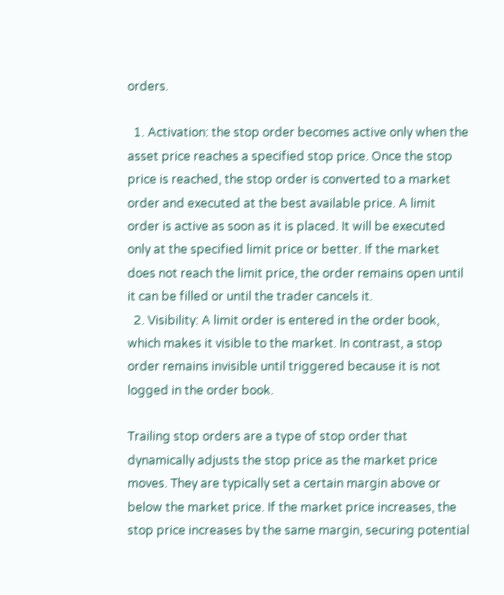orders.

  1. Activation: the stop order becomes active only when the asset price reaches a specified stop price. Once the stop price is reached, the stop order is converted to a market order and executed at the best available price. A limit order is active as soon as it is placed. It will be executed only at the specified limit price or better. If the market does not reach the limit price, the order remains open until it can be filled or until the trader cancels it.
  2. Visibility: A limit order is entered in the order book, which makes it visible to the market. In contrast, a stop order remains invisible until triggered because it is not logged in the order book.

Trailing stop orders are a type of stop order that dynamically adjusts the stop price as the market price moves. They are typically set a certain margin above or below the market price. If the market price increases, the stop price increases by the same margin, securing potential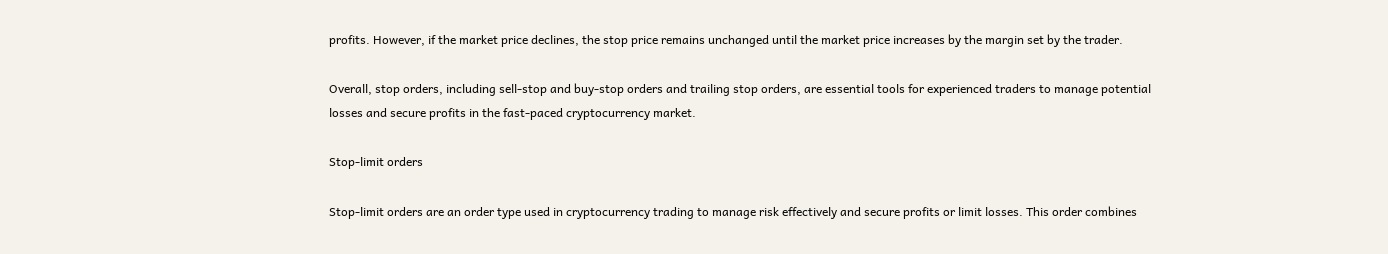profits. However, if the market price declines, the stop price remains unchanged until the market price increases by the margin set by the trader.

Overall, stop orders, including sell-stop and buy-stop orders and trailing stop orders, are essential tools for experienced traders to manage potential losses and secure profits in the fast-paced cryptocurrency market.

Stop-limit orders

Stop-limit orders are an order type used in cryptocurrency trading to manage risk effectively and secure profits or limit losses. This order combines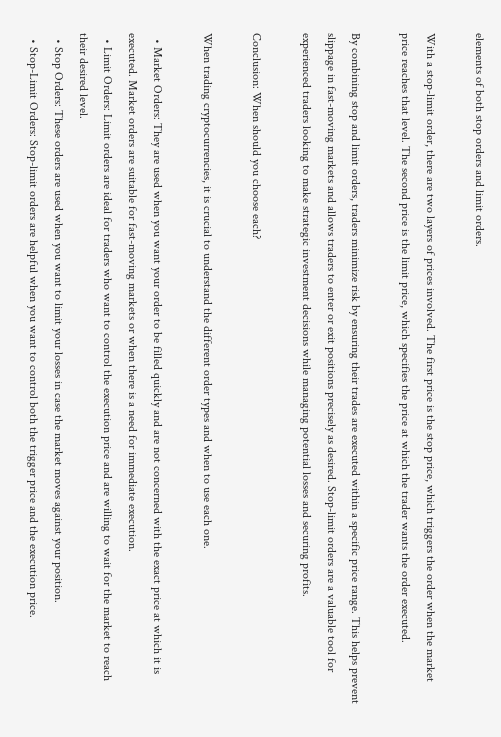elements of both stop orders and limit orders.

With a stop-limit order, there are two layers of prices involved. The first price is the stop price, which triggers the order when the market price reaches that level. The second price is the limit price, which specifies the price at which the trader wants the order executed.

By combining stop and limit orders, traders minimize risk by ensuring their trades are executed within a specific price range. This helps prevent slippage in fast-moving markets and allows traders to enter or exit positions precisely as desired. Stop-limit orders are a valuable tool for experienced traders looking to make strategic investment decisions while managing potential losses and securing profits.

Conclusion: When should you choose each?

When trading cryptocurrencies, it is crucial to understand the different order types and when to use each one.

  • Market Orders: They are used when you want your order to be filled quickly and are not concerned with the exact price at which it is executed. Market orders are suitable for fast-moving markets or when there is a need for immediate execution.
  • Limit Orders: Limit orders are ideal for traders who want to control the execution price and are willing to wait for the market to reach their desired level.
  • Stop Orders: These orders are used when you want to limit your losses in case the market moves against your position.
  • Stop-Limit Orders: Stop-limit orders are helpful when you want to control both the trigger price and the execution price.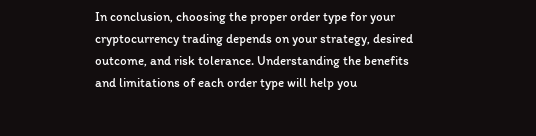In conclusion, choosing the proper order type for your cryptocurrency trading depends on your strategy, desired outcome, and risk tolerance. Understanding the benefits and limitations of each order type will help you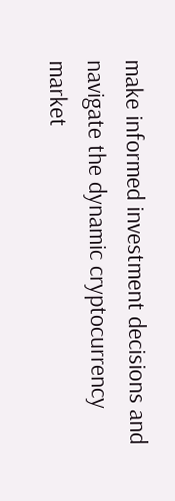make informed investment decisions and navigate the dynamic cryptocurrency market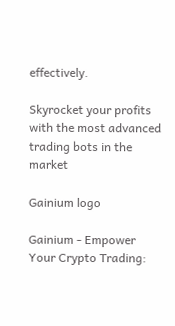effectively.

Skyrocket your profits with the most advanced trading bots in the market

Gainium logo

Gainium - Empower Your Crypto Trading: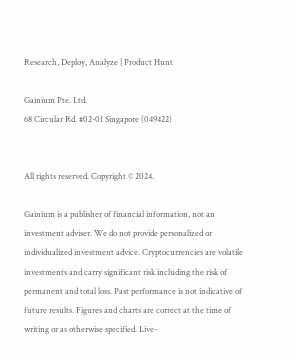Research, Deploy, Analyze | Product Hunt

Gainium Pte. Ltd.
68 Circular Rd. #02-01 Singapore (049422)


All rights reserved. Copyright © 2024.

Gainium is a publisher of financial information, not an investment adviser. We do not provide personalized or individualized investment advice. Cryptocurrencies are volatile investments and carry significant risk including the risk of permanent and total loss. Past performance is not indicative of future results. Figures and charts are correct at the time of writing or as otherwise specified. Live-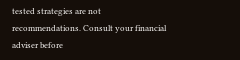tested strategies are not recommendations. Consult your financial adviser before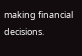making financial decisions.